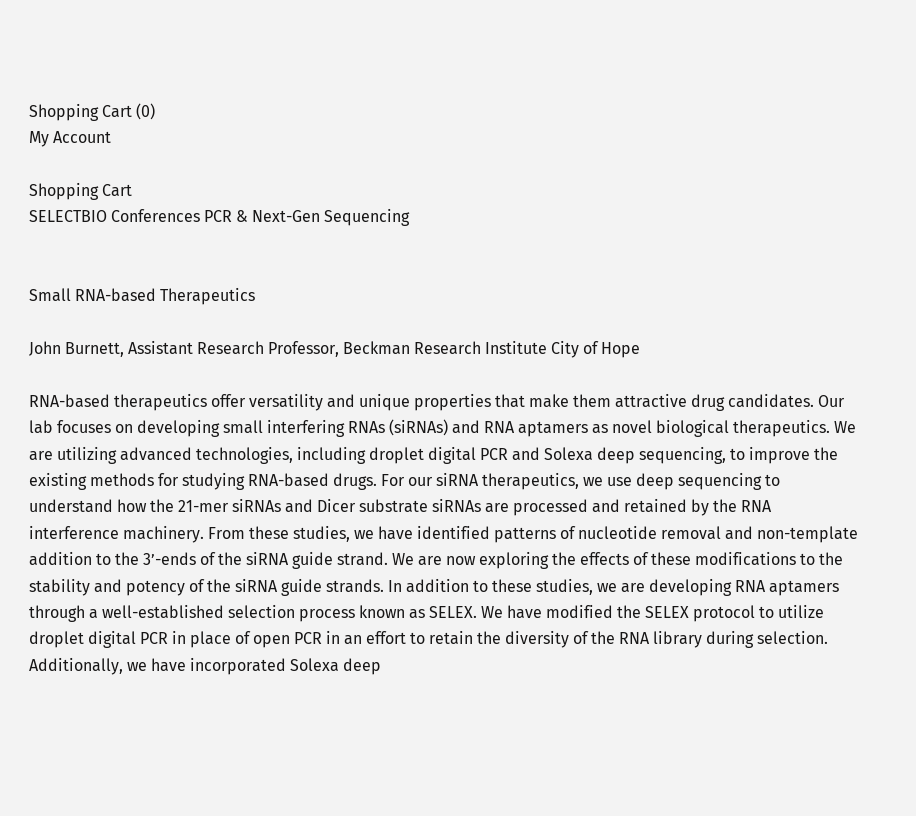Shopping Cart (0)
My Account

Shopping Cart
SELECTBIO Conferences PCR & Next-Gen Sequencing


Small RNA-based Therapeutics

John Burnett, Assistant Research Professor, Beckman Research Institute City of Hope

RNA-based therapeutics offer versatility and unique properties that make them attractive drug candidates. Our lab focuses on developing small interfering RNAs (siRNAs) and RNA aptamers as novel biological therapeutics. We are utilizing advanced technologies, including droplet digital PCR and Solexa deep sequencing, to improve the existing methods for studying RNA-based drugs. For our siRNA therapeutics, we use deep sequencing to understand how the 21-mer siRNAs and Dicer substrate siRNAs are processed and retained by the RNA interference machinery. From these studies, we have identified patterns of nucleotide removal and non-template addition to the 3’-ends of the siRNA guide strand. We are now exploring the effects of these modifications to the stability and potency of the siRNA guide strands. In addition to these studies, we are developing RNA aptamers through a well-established selection process known as SELEX. We have modified the SELEX protocol to utilize droplet digital PCR in place of open PCR in an effort to retain the diversity of the RNA library during selection. Additionally, we have incorporated Solexa deep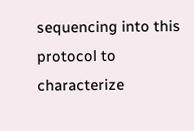sequencing into this protocol to characterize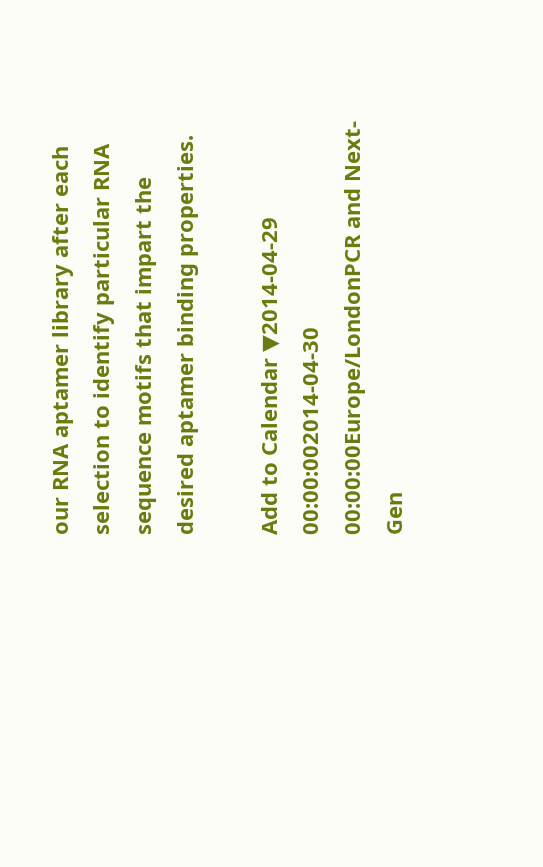our RNA aptamer library after each selection to identify particular RNA sequence motifs that impart the desired aptamer binding properties.

Add to Calendar ▼2014-04-29 00:00:002014-04-30 00:00:00Europe/LondonPCR and Next-Gen